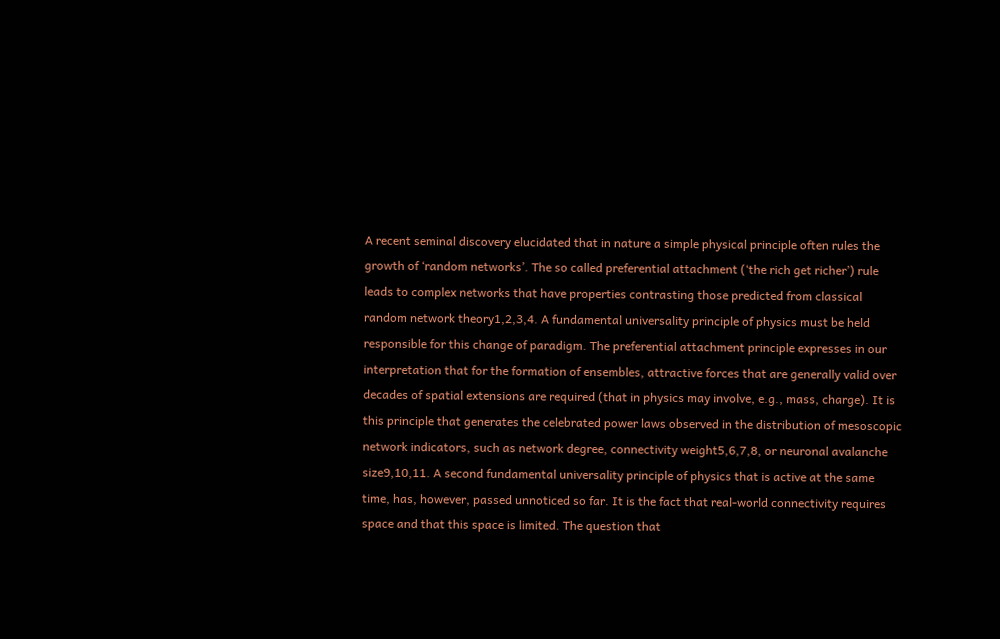A recent seminal discovery elucidated that in nature a simple physical principle often rules the growth of ‘random networks’. The so called preferential attachment (‘the rich get richer’) rule leads to complex networks that have properties contrasting those predicted from classical random network theory1,2,3,4. A fundamental universality principle of physics must be held responsible for this change of paradigm. The preferential attachment principle expresses in our interpretation that for the formation of ensembles, attractive forces that are generally valid over decades of spatial extensions are required (that in physics may involve, e.g., mass, charge). It is this principle that generates the celebrated power laws observed in the distribution of mesoscopic network indicators, such as network degree, connectivity weight5,6,7,8, or neuronal avalanche size9,10,11. A second fundamental universality principle of physics that is active at the same time, has, however, passed unnoticed so far. It is the fact that real-world connectivity requires space and that this space is limited. The question that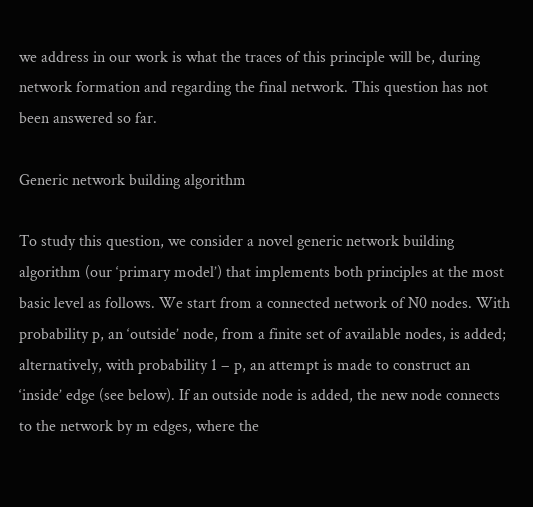we address in our work is what the traces of this principle will be, during network formation and regarding the final network. This question has not been answered so far.

Generic network building algorithm

To study this question, we consider a novel generic network building algorithm (our ‘primary model’) that implements both principles at the most basic level as follows. We start from a connected network of N0 nodes. With probability p, an ‘outside’ node, from a finite set of available nodes, is added; alternatively, with probability 1 − p, an attempt is made to construct an ‘inside’ edge (see below). If an outside node is added, the new node connects to the network by m edges, where the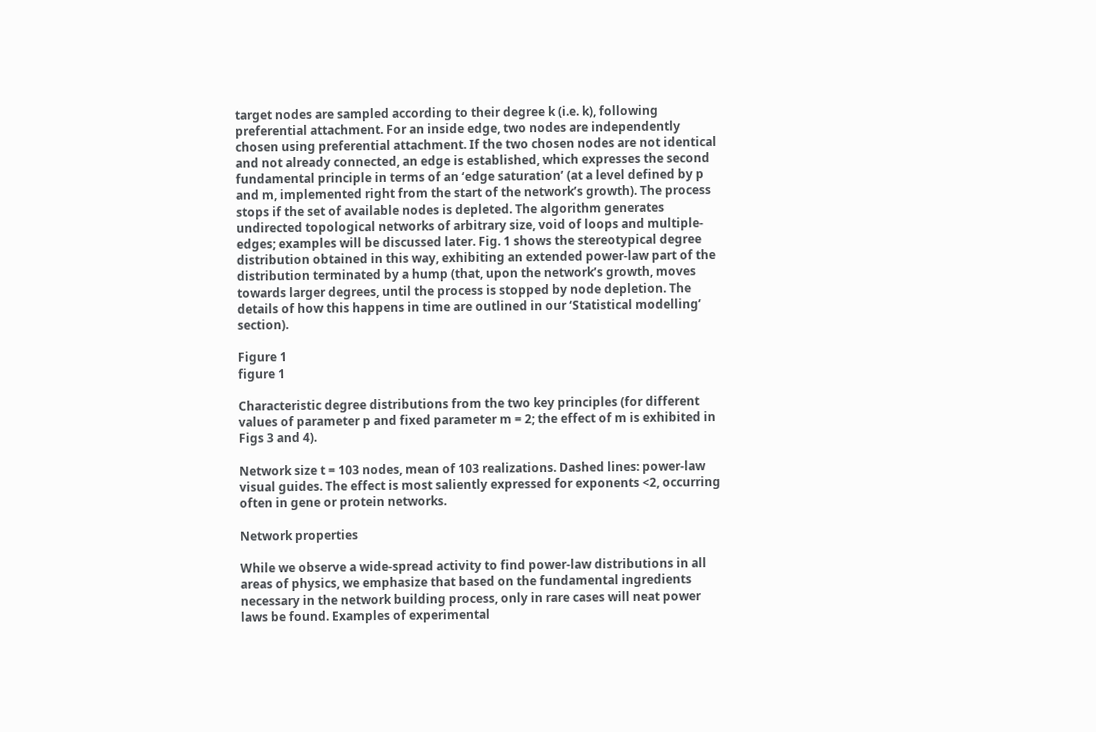target nodes are sampled according to their degree k (i.e. k), following preferential attachment. For an inside edge, two nodes are independently chosen using preferential attachment. If the two chosen nodes are not identical and not already connected, an edge is established, which expresses the second fundamental principle in terms of an ‘edge saturation’ (at a level defined by p and m, implemented right from the start of the network’s growth). The process stops if the set of available nodes is depleted. The algorithm generates undirected topological networks of arbitrary size, void of loops and multiple-edges; examples will be discussed later. Fig. 1 shows the stereotypical degree distribution obtained in this way, exhibiting an extended power-law part of the distribution terminated by a hump (that, upon the network’s growth, moves towards larger degrees, until the process is stopped by node depletion. The details of how this happens in time are outlined in our ‘Statistical modelling’ section).

Figure 1
figure 1

Characteristic degree distributions from the two key principles (for different values of parameter p and fixed parameter m = 2; the effect of m is exhibited in Figs 3 and 4).

Network size t = 103 nodes, mean of 103 realizations. Dashed lines: power-law visual guides. The effect is most saliently expressed for exponents <2, occurring often in gene or protein networks.

Network properties

While we observe a wide-spread activity to find power-law distributions in all areas of physics, we emphasize that based on the fundamental ingredients necessary in the network building process, only in rare cases will neat power laws be found. Examples of experimental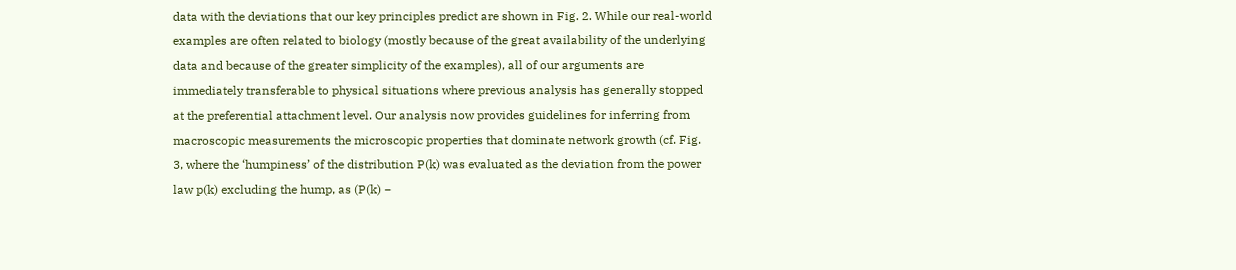data with the deviations that our key principles predict are shown in Fig. 2. While our real-world examples are often related to biology (mostly because of the great availability of the underlying data and because of the greater simplicity of the examples), all of our arguments are immediately transferable to physical situations where previous analysis has generally stopped at the preferential attachment level. Our analysis now provides guidelines for inferring from macroscopic measurements the microscopic properties that dominate network growth (cf. Fig. 3, where the ‘humpiness’ of the distribution P(k) was evaluated as the deviation from the power law p(k) excluding the hump, as (P(k) −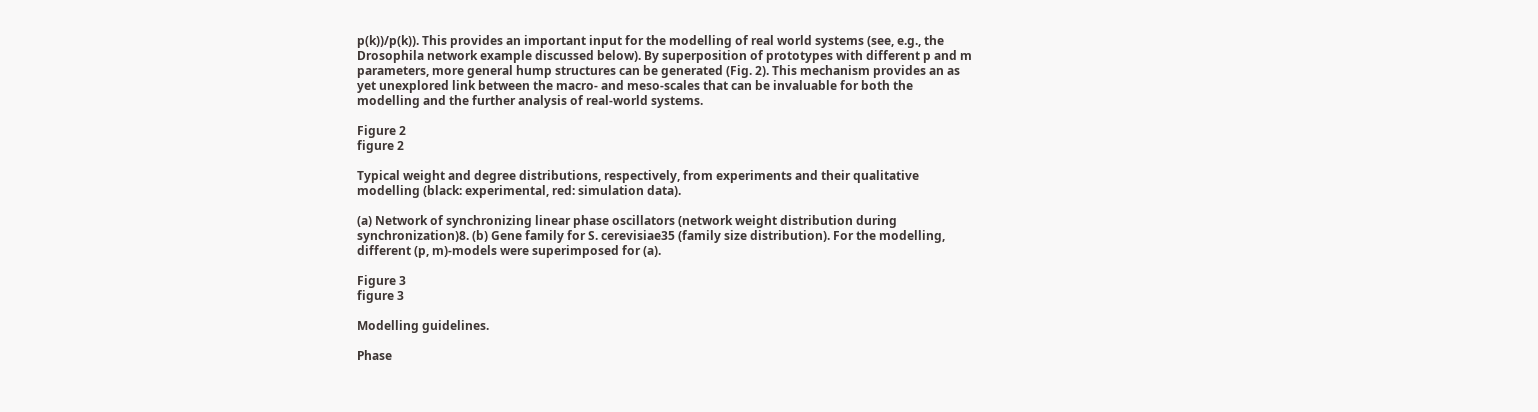p(k))/p(k)). This provides an important input for the modelling of real world systems (see, e.g., the Drosophila network example discussed below). By superposition of prototypes with different p and m parameters, more general hump structures can be generated (Fig. 2). This mechanism provides an as yet unexplored link between the macro- and meso-scales that can be invaluable for both the modelling and the further analysis of real-world systems.

Figure 2
figure 2

Typical weight and degree distributions, respectively, from experiments and their qualitative modelling (black: experimental, red: simulation data).

(a) Network of synchronizing linear phase oscillators (network weight distribution during synchronization)8. (b) Gene family for S. cerevisiae35 (family size distribution). For the modelling, different (p, m)-models were superimposed for (a).

Figure 3
figure 3

Modelling guidelines.

Phase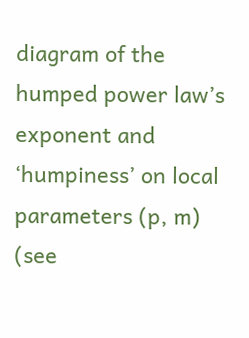diagram of the humped power law’s exponent and ‘humpiness’ on local parameters (p, m) (see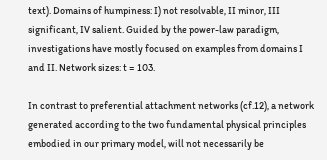text). Domains of humpiness: I) not resolvable, II minor, III significant, IV salient. Guided by the power-law paradigm, investigations have mostly focused on examples from domains I and II. Network sizes: t = 103.

In contrast to preferential attachment networks (cf.12), a network generated according to the two fundamental physical principles embodied in our primary model, will not necessarily be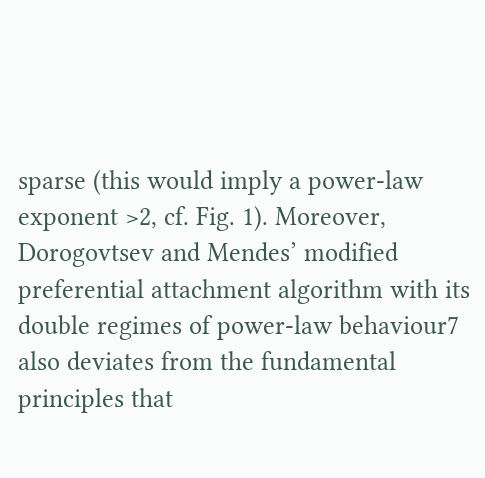sparse (this would imply a power-law exponent >2, cf. Fig. 1). Moreover, Dorogovtsev and Mendes’ modified preferential attachment algorithm with its double regimes of power-law behaviour7 also deviates from the fundamental principles that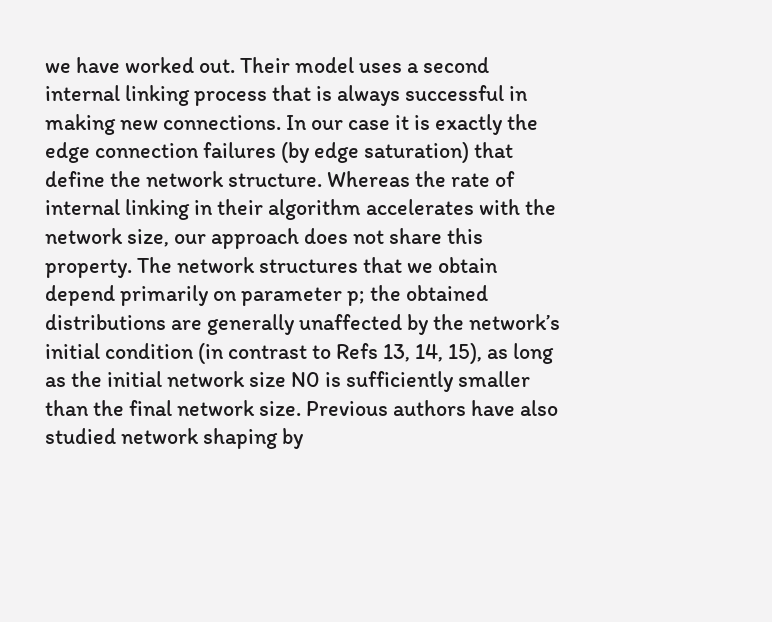we have worked out. Their model uses a second internal linking process that is always successful in making new connections. In our case it is exactly the edge connection failures (by edge saturation) that define the network structure. Whereas the rate of internal linking in their algorithm accelerates with the network size, our approach does not share this property. The network structures that we obtain depend primarily on parameter p; the obtained distributions are generally unaffected by the network’s initial condition (in contrast to Refs 13, 14, 15), as long as the initial network size N0 is sufficiently smaller than the final network size. Previous authors have also studied network shaping by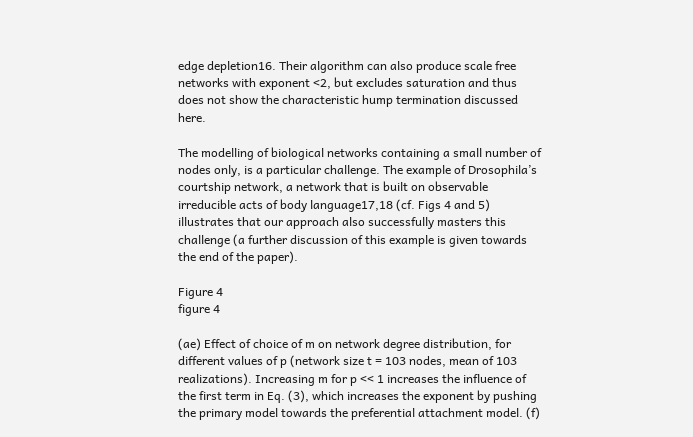edge depletion16. Their algorithm can also produce scale free networks with exponent <2, but excludes saturation and thus does not show the characteristic hump termination discussed here.

The modelling of biological networks containing a small number of nodes only, is a particular challenge. The example of Drosophila’s courtship network, a network that is built on observable irreducible acts of body language17,18 (cf. Figs 4 and 5) illustrates that our approach also successfully masters this challenge (a further discussion of this example is given towards the end of the paper).

Figure 4
figure 4

(ae) Effect of choice of m on network degree distribution, for different values of p (network size t = 103 nodes, mean of 103 realizations). Increasing m for p << 1 increases the influence of the first term in Eq. (3), which increases the exponent by pushing the primary model towards the preferential attachment model. (f)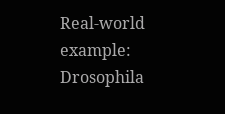Real-world example: Drosophila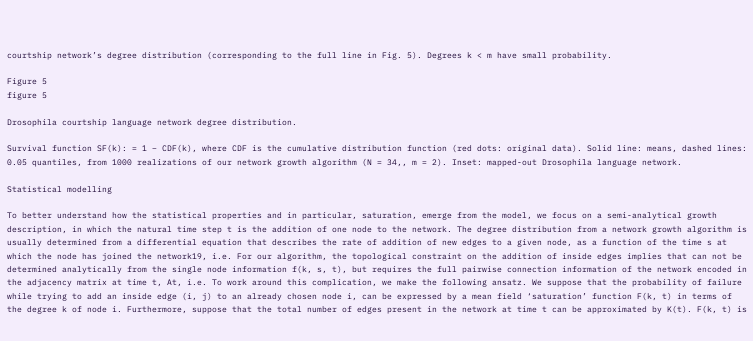courtship network’s degree distribution (corresponding to the full line in Fig. 5). Degrees k < m have small probability.

Figure 5
figure 5

Drosophila courtship language network degree distribution.

Survival function SF(k): = 1 − CDF(k), where CDF is the cumulative distribution function (red dots: original data). Solid line: means, dashed lines: 0.05 quantiles, from 1000 realizations of our network growth algorithm (N = 34,, m = 2). Inset: mapped-out Drosophila language network.

Statistical modelling

To better understand how the statistical properties and in particular, saturation, emerge from the model, we focus on a semi-analytical growth description, in which the natural time step t is the addition of one node to the network. The degree distribution from a network growth algorithm is usually determined from a differential equation that describes the rate of addition of new edges to a given node, as a function of the time s at which the node has joined the network19, i.e. For our algorithm, the topological constraint on the addition of inside edges implies that can not be determined analytically from the single node information f(k, s, t), but requires the full pairwise connection information of the network encoded in the adjacency matrix at time t, At, i.e. To work around this complication, we make the following ansatz. We suppose that the probability of failure while trying to add an inside edge (i, j) to an already chosen node i, can be expressed by a mean field ‘saturation’ function F(k, t) in terms of the degree k of node i. Furthermore, suppose that the total number of edges present in the network at time t can be approximated by K(t). F(k, t) is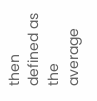then defined as the average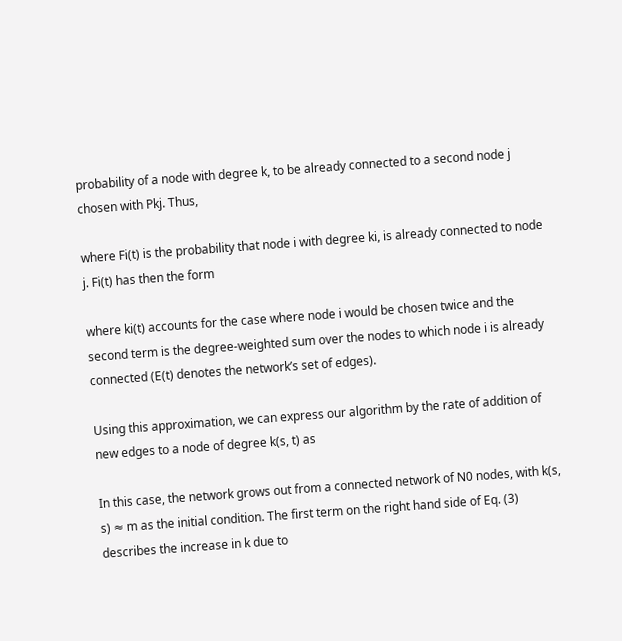probability of a node with degree k, to be already connected to a second node j chosen with Pkj. Thus,

where Fi(t) is the probability that node i with degree ki, is already connected to node j. Fi(t) has then the form

where ki(t) accounts for the case where node i would be chosen twice and the second term is the degree-weighted sum over the nodes to which node i is already connected (E(t) denotes the network’s set of edges).

Using this approximation, we can express our algorithm by the rate of addition of new edges to a node of degree k(s, t) as

In this case, the network grows out from a connected network of N0 nodes, with k(s, s) ≈ m as the initial condition. The first term on the right hand side of Eq. (3) describes the increase in k due to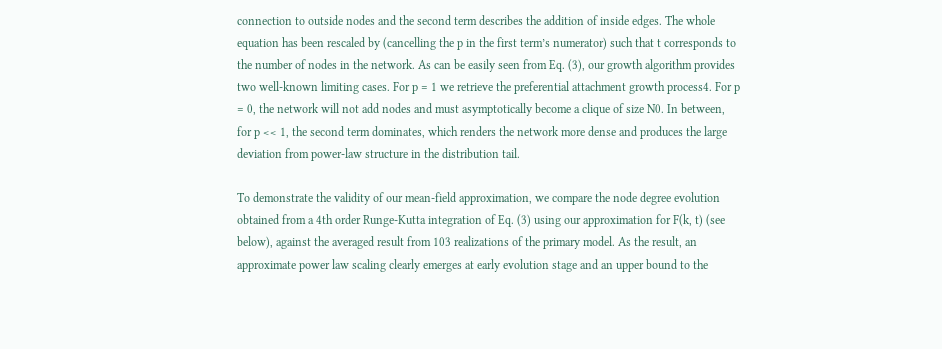connection to outside nodes and the second term describes the addition of inside edges. The whole equation has been rescaled by (cancelling the p in the first term’s numerator) such that t corresponds to the number of nodes in the network. As can be easily seen from Eq. (3), our growth algorithm provides two well-known limiting cases. For p = 1 we retrieve the preferential attachment growth process4. For p = 0, the network will not add nodes and must asymptotically become a clique of size N0. In between, for p << 1, the second term dominates, which renders the network more dense and produces the large deviation from power-law structure in the distribution tail.

To demonstrate the validity of our mean-field approximation, we compare the node degree evolution obtained from a 4th order Runge-Kutta integration of Eq. (3) using our approximation for F(k, t) (see below), against the averaged result from 103 realizations of the primary model. As the result, an approximate power law scaling clearly emerges at early evolution stage and an upper bound to the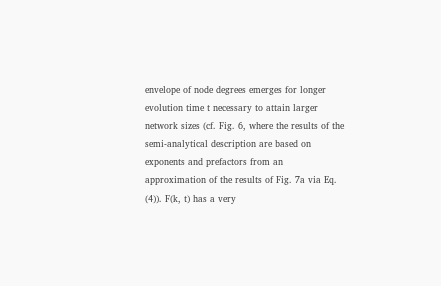envelope of node degrees emerges for longer evolution time t necessary to attain larger network sizes (cf. Fig. 6, where the results of the semi-analytical description are based on exponents and prefactors from an approximation of the results of Fig. 7a via Eq. (4)). F(k, t) has a very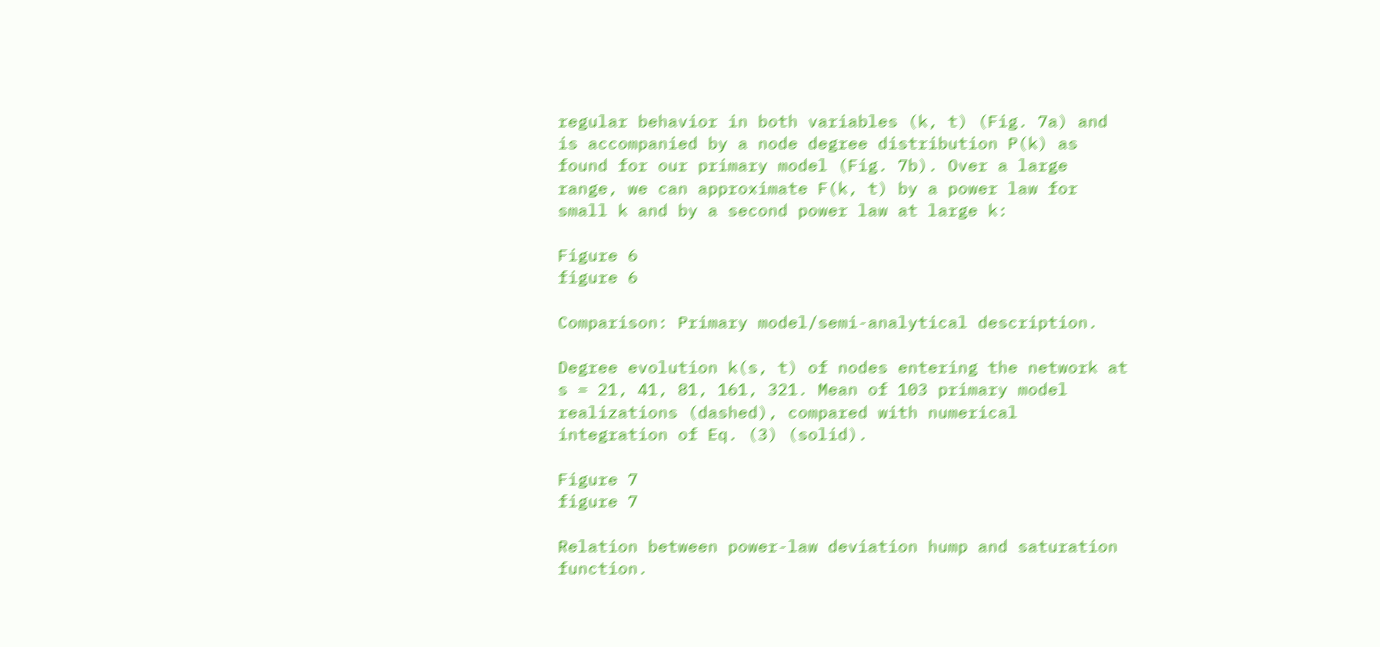regular behavior in both variables (k, t) (Fig. 7a) and is accompanied by a node degree distribution P(k) as found for our primary model (Fig. 7b). Over a large range, we can approximate F(k, t) by a power law for small k and by a second power law at large k:

Figure 6
figure 6

Comparison: Primary model/semi-analytical description.

Degree evolution k(s, t) of nodes entering the network at s = 21, 41, 81, 161, 321. Mean of 103 primary model realizations (dashed), compared with numerical integration of Eq. (3) (solid).

Figure 7
figure 7

Relation between power-law deviation hump and saturation function.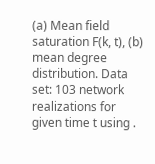(a) Mean field saturation F(k, t), (b) mean degree distribution. Data set: 103 network realizations for given time t using .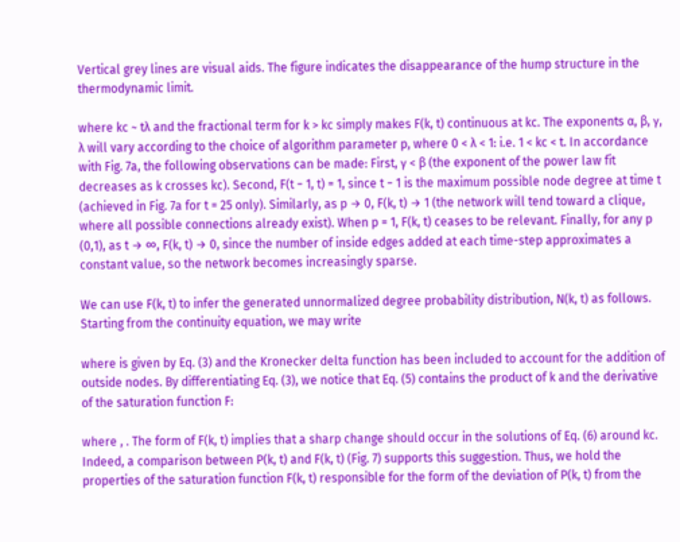Vertical grey lines are visual aids. The figure indicates the disappearance of the hump structure in the thermodynamic limit.

where kc ~ tλ and the fractional term for k > kc simply makes F(k, t) continuous at kc. The exponents α, β, γ, λ will vary according to the choice of algorithm parameter p, where 0 < λ < 1: i.e. 1 < kc < t. In accordance with Fig. 7a, the following observations can be made: First, γ < β (the exponent of the power law fit decreases as k crosses kc). Second, F(t − 1, t) = 1, since t − 1 is the maximum possible node degree at time t (achieved in Fig. 7a for t = 25 only). Similarly, as p → 0, F(k, t) → 1 (the network will tend toward a clique, where all possible connections already exist). When p = 1, F(k, t) ceases to be relevant. Finally, for any p (0,1), as t → ∞, F(k, t) → 0, since the number of inside edges added at each time-step approximates a constant value, so the network becomes increasingly sparse.

We can use F(k, t) to infer the generated unnormalized degree probability distribution, N(k, t) as follows. Starting from the continuity equation, we may write

where is given by Eq. (3) and the Kronecker delta function has been included to account for the addition of outside nodes. By differentiating Eq. (3), we notice that Eq. (5) contains the product of k and the derivative of the saturation function F:

where , . The form of F(k, t) implies that a sharp change should occur in the solutions of Eq. (6) around kc. Indeed, a comparison between P(k, t) and F(k, t) (Fig. 7) supports this suggestion. Thus, we hold the properties of the saturation function F(k, t) responsible for the form of the deviation of P(k, t) from the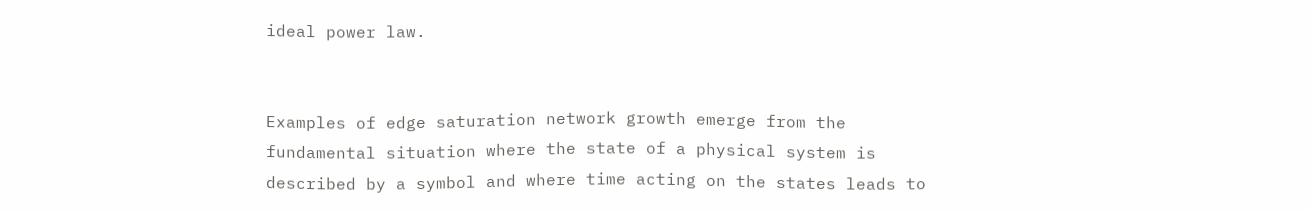ideal power law.


Examples of edge saturation network growth emerge from the fundamental situation where the state of a physical system is described by a symbol and where time acting on the states leads to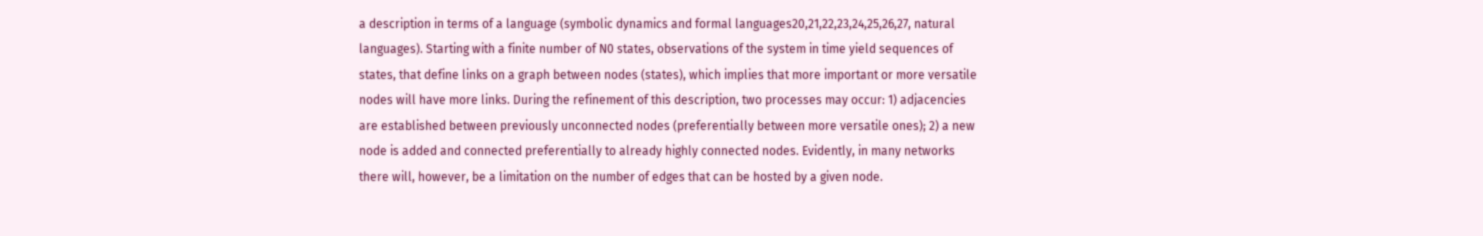a description in terms of a language (symbolic dynamics and formal languages20,21,22,23,24,25,26,27, natural languages). Starting with a finite number of N0 states, observations of the system in time yield sequences of states, that define links on a graph between nodes (states), which implies that more important or more versatile nodes will have more links. During the refinement of this description, two processes may occur: 1) adjacencies are established between previously unconnected nodes (preferentially between more versatile ones); 2) a new node is added and connected preferentially to already highly connected nodes. Evidently, in many networks there will, however, be a limitation on the number of edges that can be hosted by a given node.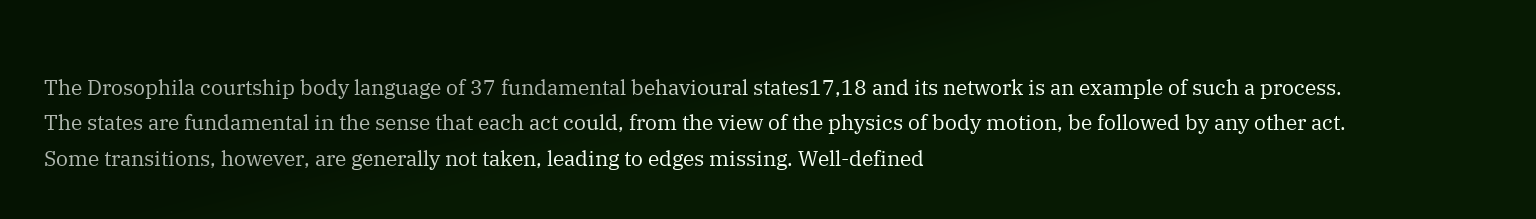The Drosophila courtship body language of 37 fundamental behavioural states17,18 and its network is an example of such a process. The states are fundamental in the sense that each act could, from the view of the physics of body motion, be followed by any other act. Some transitions, however, are generally not taken, leading to edges missing. Well-defined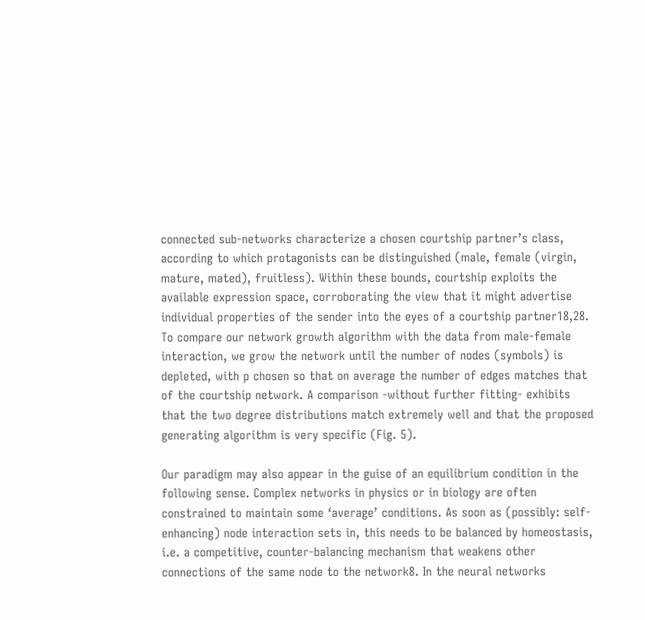connected sub-networks characterize a chosen courtship partner’s class, according to which protagonists can be distinguished (male, female (virgin, mature, mated), fruitless). Within these bounds, courtship exploits the available expression space, corroborating the view that it might advertise individual properties of the sender into the eyes of a courtship partner18,28. To compare our network growth algorithm with the data from male-female interaction, we grow the network until the number of nodes (symbols) is depleted, with p chosen so that on average the number of edges matches that of the courtship network. A comparison -without further fitting- exhibits that the two degree distributions match extremely well and that the proposed generating algorithm is very specific (Fig. 5).

Our paradigm may also appear in the guise of an equilibrium condition in the following sense. Complex networks in physics or in biology are often constrained to maintain some ‘average’ conditions. As soon as (possibly: self-enhancing) node interaction sets in, this needs to be balanced by homeostasis, i.e. a competitive, counter-balancing mechanism that weakens other connections of the same node to the network8. In the neural networks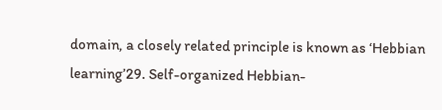domain, a closely related principle is known as ‘Hebbian learning’29. Self-organized Hebbian-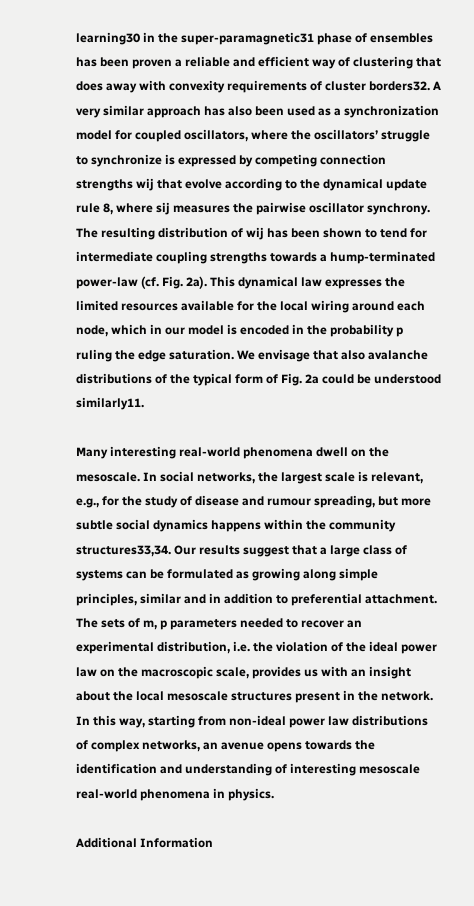learning30 in the super-paramagnetic31 phase of ensembles has been proven a reliable and efficient way of clustering that does away with convexity requirements of cluster borders32. A very similar approach has also been used as a synchronization model for coupled oscillators, where the oscillators’ struggle to synchronize is expressed by competing connection strengths wij that evolve according to the dynamical update rule 8, where sij measures the pairwise oscillator synchrony. The resulting distribution of wij has been shown to tend for intermediate coupling strengths towards a hump-terminated power-law (cf. Fig. 2a). This dynamical law expresses the limited resources available for the local wiring around each node, which in our model is encoded in the probability p ruling the edge saturation. We envisage that also avalanche distributions of the typical form of Fig. 2a could be understood similarly11.

Many interesting real-world phenomena dwell on the mesoscale. In social networks, the largest scale is relevant, e.g., for the study of disease and rumour spreading, but more subtle social dynamics happens within the community structures33,34. Our results suggest that a large class of systems can be formulated as growing along simple principles, similar and in addition to preferential attachment. The sets of m, p parameters needed to recover an experimental distribution, i.e. the violation of the ideal power law on the macroscopic scale, provides us with an insight about the local mesoscale structures present in the network. In this way, starting from non-ideal power law distributions of complex networks, an avenue opens towards the identification and understanding of interesting mesoscale real-world phenomena in physics.

Additional Information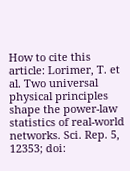How to cite this article: Lorimer, T. et al. Two universal physical principles shape the power-law statistics of real-world networks. Sci. Rep. 5, 12353; doi: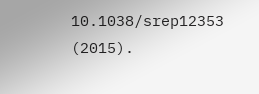10.1038/srep12353 (2015).